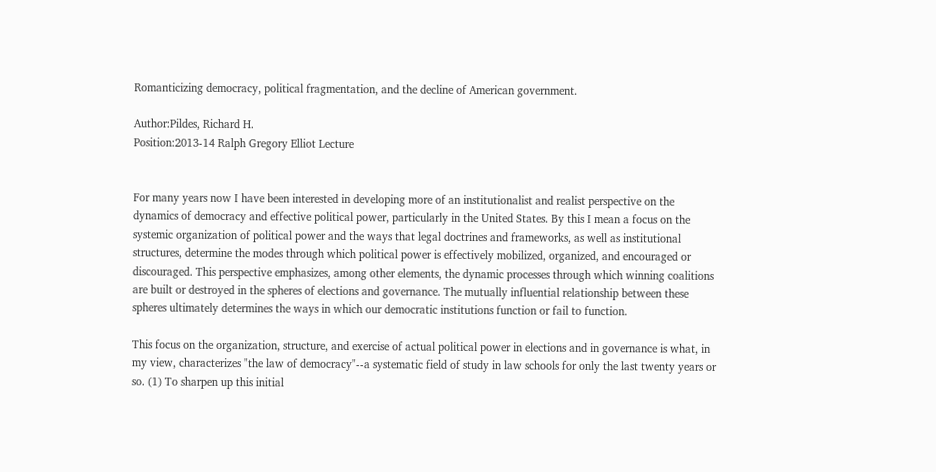Romanticizing democracy, political fragmentation, and the decline of American government.

Author:Pildes, Richard H.
Position:2013-14 Ralph Gregory Elliot Lecture


For many years now I have been interested in developing more of an institutionalist and realist perspective on the dynamics of democracy and effective political power, particularly in the United States. By this I mean a focus on the systemic organization of political power and the ways that legal doctrines and frameworks, as well as institutional structures, determine the modes through which political power is effectively mobilized, organized, and encouraged or discouraged. This perspective emphasizes, among other elements, the dynamic processes through which winning coalitions are built or destroyed in the spheres of elections and governance. The mutually influential relationship between these spheres ultimately determines the ways in which our democratic institutions function or fail to function.

This focus on the organization, structure, and exercise of actual political power in elections and in governance is what, in my view, characterizes "the law of democracy"--a systematic field of study in law schools for only the last twenty years or so. (1) To sharpen up this initial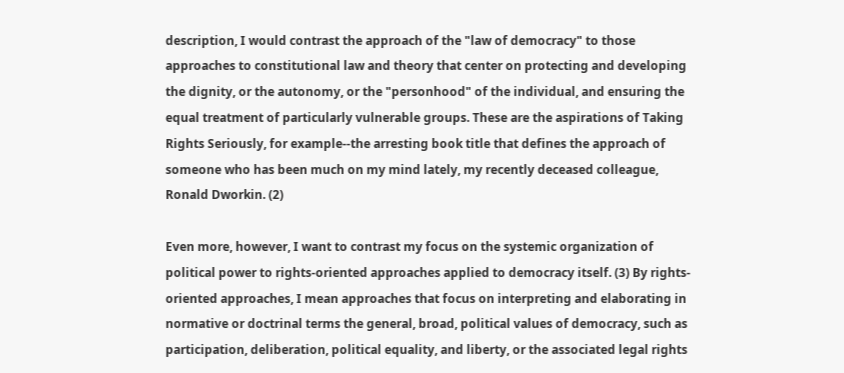description, I would contrast the approach of the "law of democracy" to those approaches to constitutional law and theory that center on protecting and developing the dignity, or the autonomy, or the "personhood" of the individual, and ensuring the equal treatment of particularly vulnerable groups. These are the aspirations of Taking Rights Seriously, for example--the arresting book title that defines the approach of someone who has been much on my mind lately, my recently deceased colleague, Ronald Dworkin. (2)

Even more, however, I want to contrast my focus on the systemic organization of political power to rights-oriented approaches applied to democracy itself. (3) By rights-oriented approaches, I mean approaches that focus on interpreting and elaborating in normative or doctrinal terms the general, broad, political values of democracy, such as participation, deliberation, political equality, and liberty, or the associated legal rights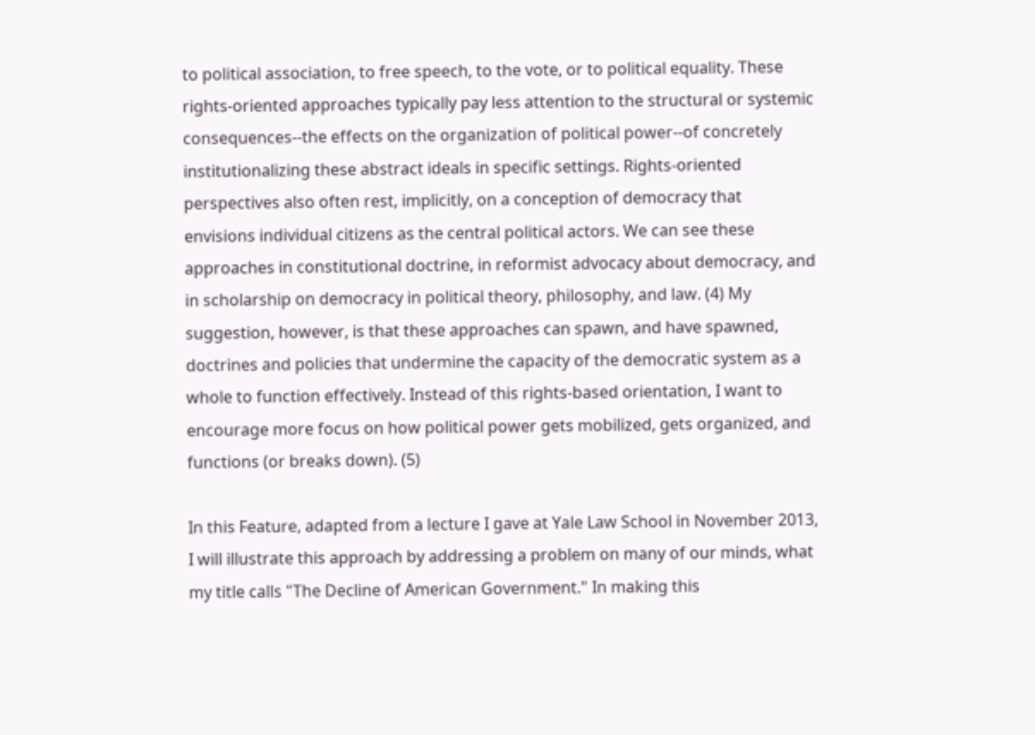to political association, to free speech, to the vote, or to political equality. These rights-oriented approaches typically pay less attention to the structural or systemic consequences--the effects on the organization of political power--of concretely institutionalizing these abstract ideals in specific settings. Rights-oriented perspectives also often rest, implicitly, on a conception of democracy that envisions individual citizens as the central political actors. We can see these approaches in constitutional doctrine, in reformist advocacy about democracy, and in scholarship on democracy in political theory, philosophy, and law. (4) My suggestion, however, is that these approaches can spawn, and have spawned, doctrines and policies that undermine the capacity of the democratic system as a whole to function effectively. Instead of this rights-based orientation, I want to encourage more focus on how political power gets mobilized, gets organized, and functions (or breaks down). (5)

In this Feature, adapted from a lecture I gave at Yale Law School in November 2013, I will illustrate this approach by addressing a problem on many of our minds, what my title calls "The Decline of American Government." In making this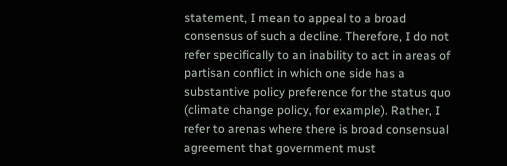statement, I mean to appeal to a broad consensus of such a decline. Therefore, I do not refer specifically to an inability to act in areas of partisan conflict in which one side has a substantive policy preference for the status quo (climate change policy, for example). Rather, I refer to arenas where there is broad consensual agreement that government must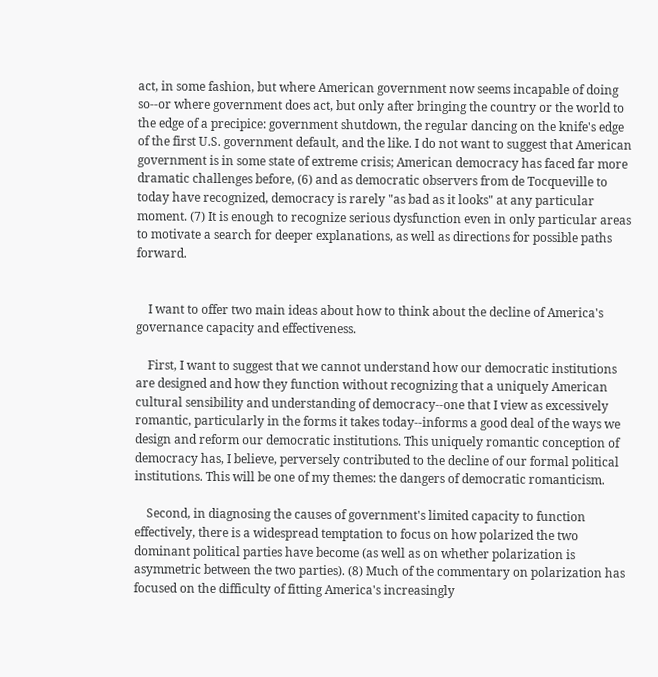act, in some fashion, but where American government now seems incapable of doing so--or where government does act, but only after bringing the country or the world to the edge of a precipice: government shutdown, the regular dancing on the knife's edge of the first U.S. government default, and the like. I do not want to suggest that American government is in some state of extreme crisis; American democracy has faced far more dramatic challenges before, (6) and as democratic observers from de Tocqueville to today have recognized, democracy is rarely "as bad as it looks" at any particular moment. (7) It is enough to recognize serious dysfunction even in only particular areas to motivate a search for deeper explanations, as well as directions for possible paths forward.


    I want to offer two main ideas about how to think about the decline of America's governance capacity and effectiveness.

    First, I want to suggest that we cannot understand how our democratic institutions are designed and how they function without recognizing that a uniquely American cultural sensibility and understanding of democracy--one that I view as excessively romantic, particularly in the forms it takes today--informs a good deal of the ways we design and reform our democratic institutions. This uniquely romantic conception of democracy has, I believe, perversely contributed to the decline of our formal political institutions. This will be one of my themes: the dangers of democratic romanticism.

    Second, in diagnosing the causes of government's limited capacity to function effectively, there is a widespread temptation to focus on how polarized the two dominant political parties have become (as well as on whether polarization is asymmetric between the two parties). (8) Much of the commentary on polarization has focused on the difficulty of fitting America's increasingly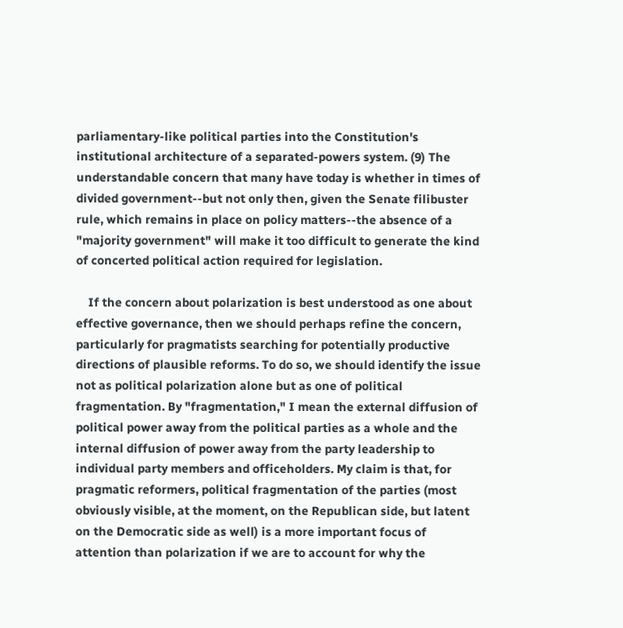parliamentary-like political parties into the Constitution's institutional architecture of a separated-powers system. (9) The understandable concern that many have today is whether in times of divided government--but not only then, given the Senate filibuster rule, which remains in place on policy matters--the absence of a "majority government" will make it too difficult to generate the kind of concerted political action required for legislation.

    If the concern about polarization is best understood as one about effective governance, then we should perhaps refine the concern, particularly for pragmatists searching for potentially productive directions of plausible reforms. To do so, we should identify the issue not as political polarization alone but as one of political fragmentation. By "fragmentation," I mean the external diffusion of political power away from the political parties as a whole and the internal diffusion of power away from the party leadership to individual party members and officeholders. My claim is that, for pragmatic reformers, political fragmentation of the parties (most obviously visible, at the moment, on the Republican side, but latent on the Democratic side as well) is a more important focus of attention than polarization if we are to account for why the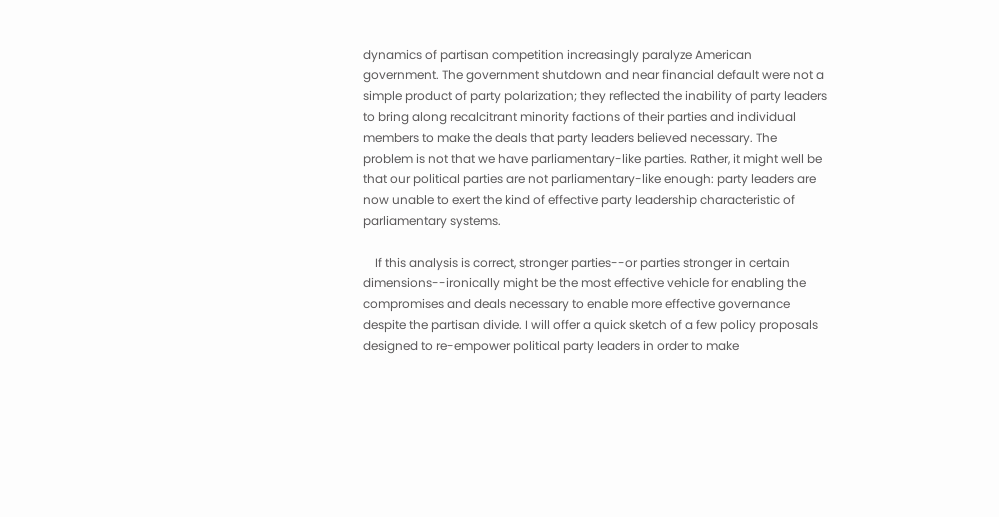dynamics of partisan competition increasingly paralyze American government. The government shutdown and near financial default were not a simple product of party polarization; they reflected the inability of party leaders to bring along recalcitrant minority factions of their parties and individual members to make the deals that party leaders believed necessary. The problem is not that we have parliamentary-like parties. Rather, it might well be that our political parties are not parliamentary-like enough: party leaders are now unable to exert the kind of effective party leadership characteristic of parliamentary systems.

    If this analysis is correct, stronger parties--or parties stronger in certain dimensions--ironically might be the most effective vehicle for enabling the compromises and deals necessary to enable more effective governance despite the partisan divide. I will offer a quick sketch of a few policy proposals designed to re-empower political party leaders in order to make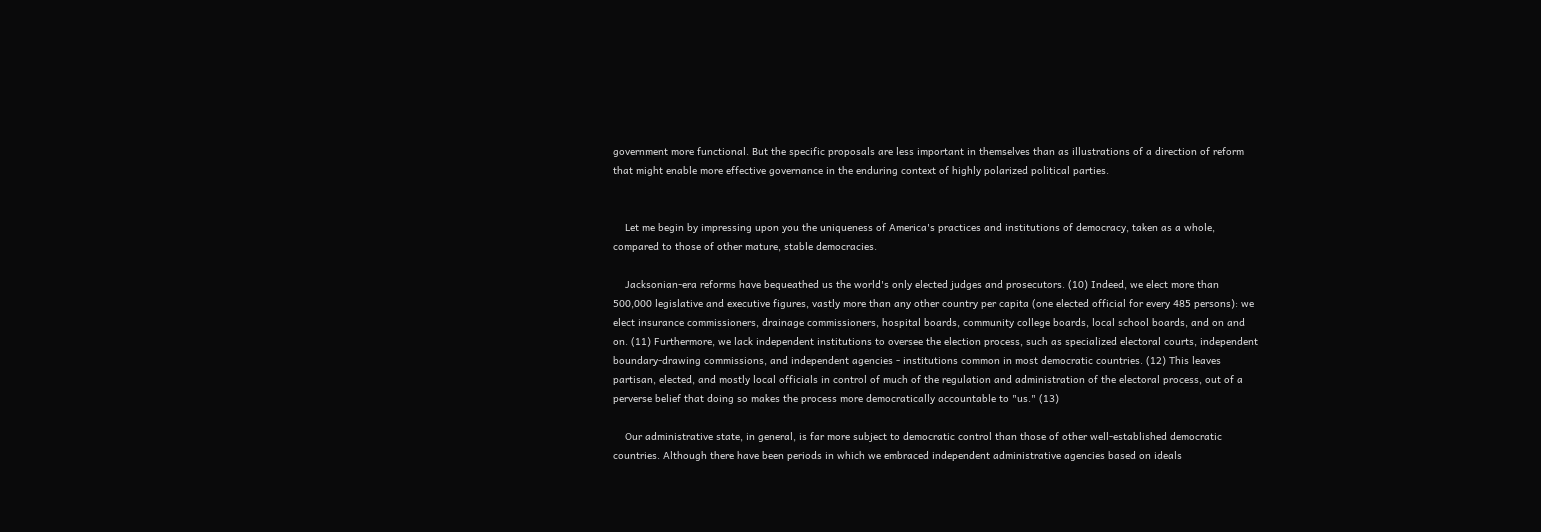government more functional. But the specific proposals are less important in themselves than as illustrations of a direction of reform that might enable more effective governance in the enduring context of highly polarized political parties.


    Let me begin by impressing upon you the uniqueness of America's practices and institutions of democracy, taken as a whole, compared to those of other mature, stable democracies.

    Jacksonian-era reforms have bequeathed us the world's only elected judges and prosecutors. (10) Indeed, we elect more than 500,000 legislative and executive figures, vastly more than any other country per capita (one elected official for every 485 persons): we elect insurance commissioners, drainage commissioners, hospital boards, community college boards, local school boards, and on and on. (11) Furthermore, we lack independent institutions to oversee the election process, such as specialized electoral courts, independent boundary-drawing commissions, and independent agencies - institutions common in most democratic countries. (12) This leaves partisan, elected, and mostly local officials in control of much of the regulation and administration of the electoral process, out of a perverse belief that doing so makes the process more democratically accountable to "us." (13)

    Our administrative state, in general, is far more subject to democratic control than those of other well-established democratic countries. Although there have been periods in which we embraced independent administrative agencies based on ideals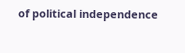of political independence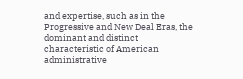and expertise, such as in the Progressive and New Deal Eras, the dominant and distinct characteristic of American administrative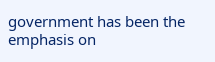government has been the emphasis on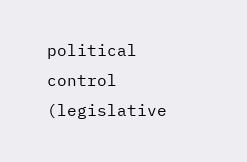political control (legislative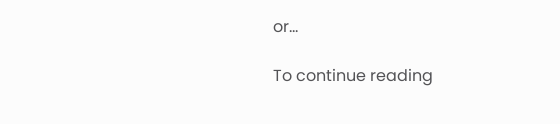or...

To continue reading